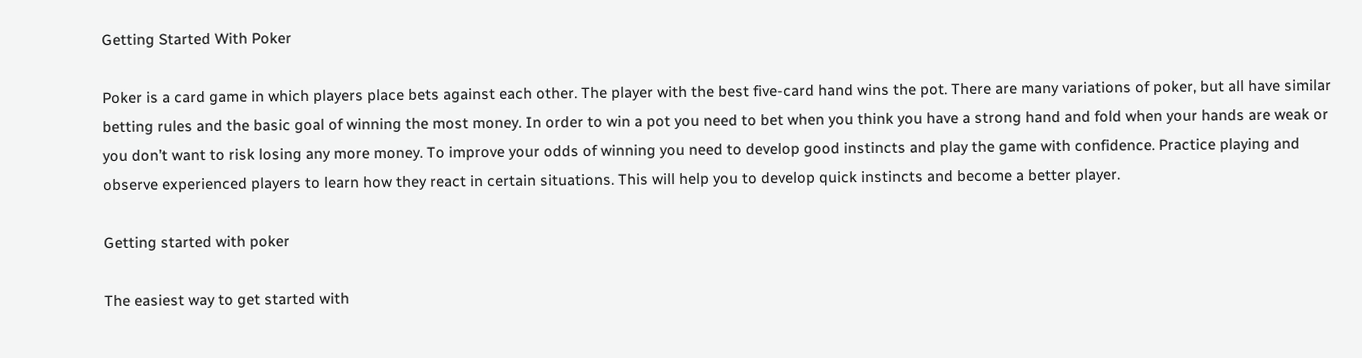Getting Started With Poker

Poker is a card game in which players place bets against each other. The player with the best five-card hand wins the pot. There are many variations of poker, but all have similar betting rules and the basic goal of winning the most money. In order to win a pot you need to bet when you think you have a strong hand and fold when your hands are weak or you don’t want to risk losing any more money. To improve your odds of winning you need to develop good instincts and play the game with confidence. Practice playing and observe experienced players to learn how they react in certain situations. This will help you to develop quick instincts and become a better player.

Getting started with poker

The easiest way to get started with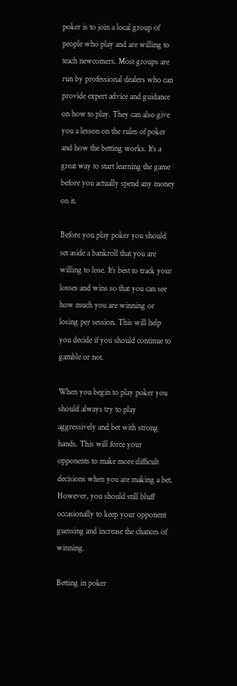poker is to join a local group of people who play and are willing to teach newcomers. Most groups are run by professional dealers who can provide expert advice and guidance on how to play. They can also give you a lesson on the rules of poker and how the betting works. It’s a great way to start learning the game before you actually spend any money on it.

Before you play poker you should set aside a bankroll that you are willing to lose. It’s best to track your losses and wins so that you can see how much you are winning or losing per session. This will help you decide if you should continue to gamble or not.

When you begin to play poker you should always try to play aggressively and bet with strong hands. This will force your opponents to make more difficult decisions when you are making a bet. However, you should still bluff occasionally to keep your opponent guessing and increase the chances of winning.

Betting in poker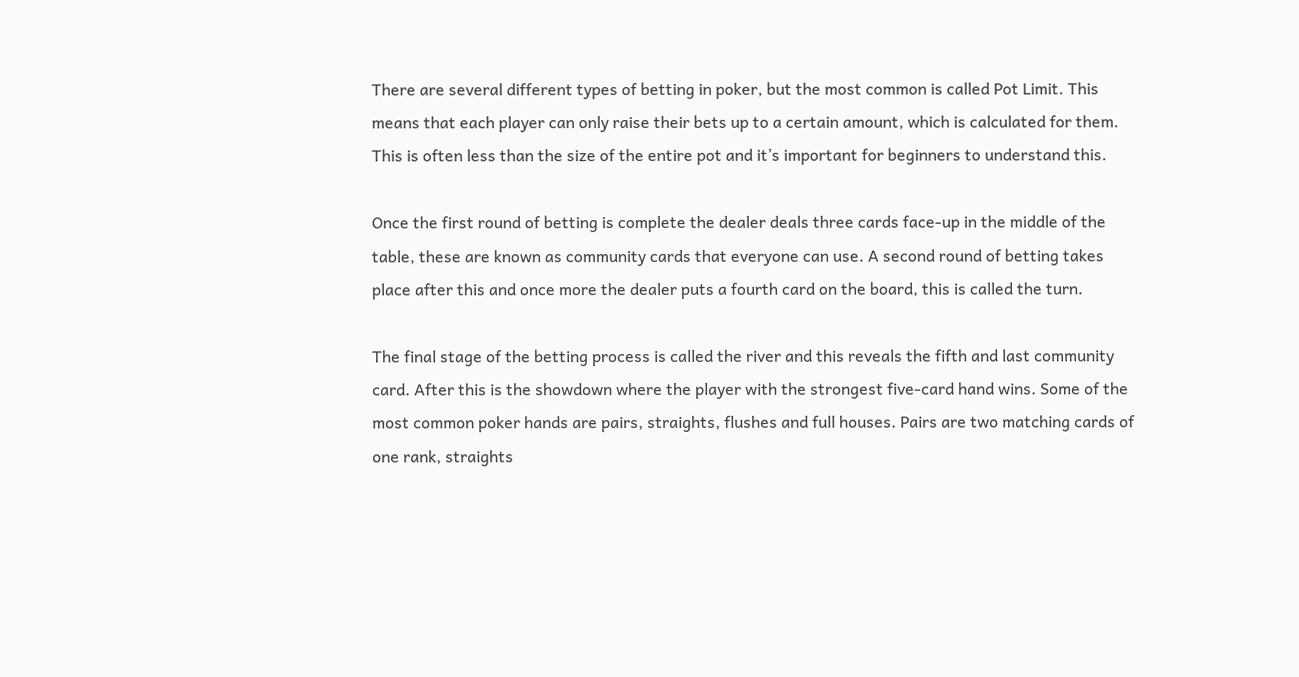There are several different types of betting in poker, but the most common is called Pot Limit. This means that each player can only raise their bets up to a certain amount, which is calculated for them. This is often less than the size of the entire pot and it’s important for beginners to understand this.

Once the first round of betting is complete the dealer deals three cards face-up in the middle of the table, these are known as community cards that everyone can use. A second round of betting takes place after this and once more the dealer puts a fourth card on the board, this is called the turn.

The final stage of the betting process is called the river and this reveals the fifth and last community card. After this is the showdown where the player with the strongest five-card hand wins. Some of the most common poker hands are pairs, straights, flushes and full houses. Pairs are two matching cards of one rank, straights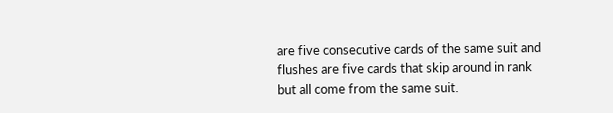are five consecutive cards of the same suit and flushes are five cards that skip around in rank but all come from the same suit.